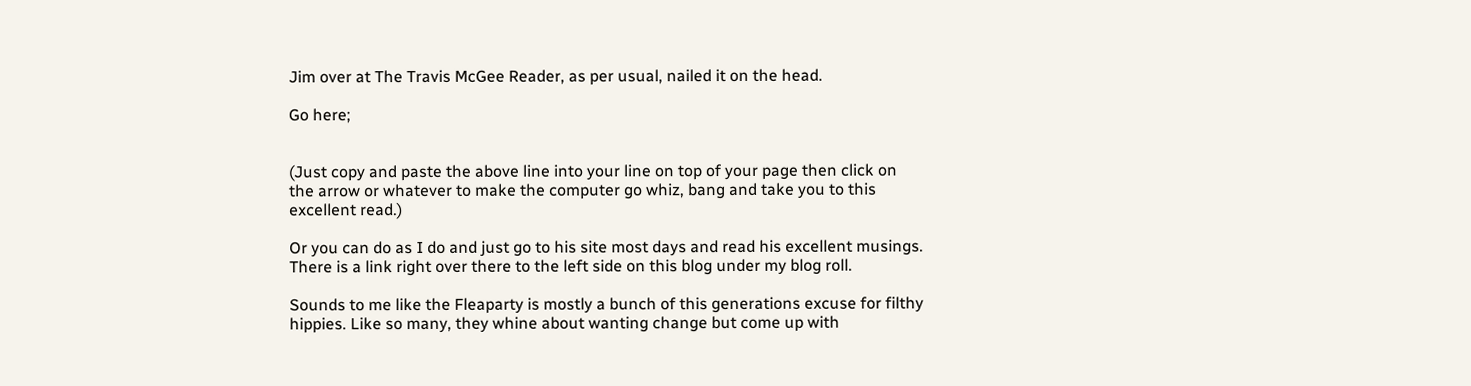Jim over at The Travis McGee Reader, as per usual, nailed it on the head.

Go here;


(Just copy and paste the above line into your line on top of your page then click on the arrow or whatever to make the computer go whiz, bang and take you to this excellent read.)

Or you can do as I do and just go to his site most days and read his excellent musings. There is a link right over there to the left side on this blog under my blog roll.

Sounds to me like the Fleaparty is mostly a bunch of this generations excuse for filthy hippies. Like so many, they whine about wanting change but come up with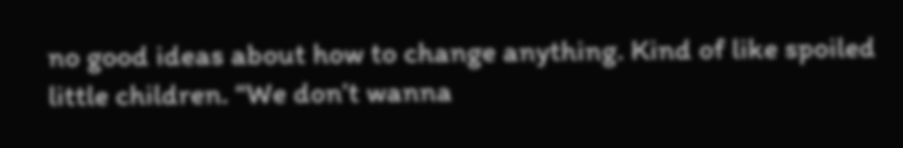no good ideas about how to change anything. Kind of like spoiled little children. “We don’t wanna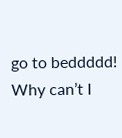go to beddddd! Why can’t I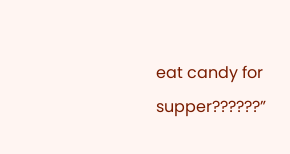eat candy for supper??????”